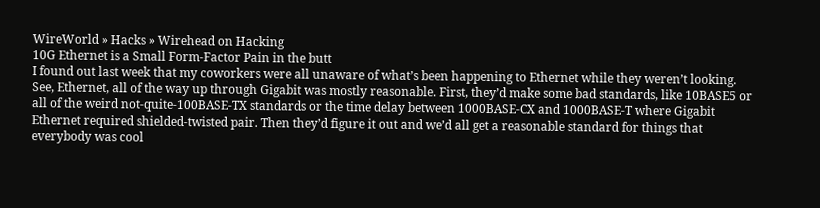WireWorld » Hacks » Wirehead on Hacking
10G Ethernet is a Small Form-Factor Pain in the butt
I found out last week that my coworkers were all unaware of what’s been happening to Ethernet while they weren’t looking. See, Ethernet, all of the way up through Gigabit was mostly reasonable. First, they’d make some bad standards, like 10BASE5 or all of the weird not-quite-100BASE-TX standards or the time delay between 1000BASE-CX and 1000BASE-T where Gigabit Ethernet required shielded-twisted pair. Then they’d figure it out and we’d all get a reasonable standard for things that everybody was cool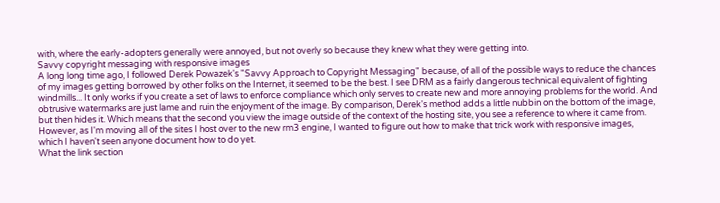with, where the early-adopters generally were annoyed, but not overly so because they knew what they were getting into.
Savvy copyright messaging with responsive images
A long long time ago, I followed Derek Powazek's "Savvy Approach to Copyright Messaging" because, of all of the possible ways to reduce the chances of my images getting borrowed by other folks on the Internet, it seemed to be the best. I see DRM as a fairly dangerous technical equivalent of fighting windmills... It only works if you create a set of laws to enforce compliance which only serves to create new and more annoying problems for the world. And obtrusive watermarks are just lame and ruin the enjoyment of the image. By comparison, Derek's method adds a little nubbin on the bottom of the image, but then hides it. Which means that the second you view the image outside of the context of the hosting site, you see a reference to where it came from. However, as I'm moving all of the sites I host over to the new rm3 engine, I wanted to figure out how to make that trick work with responsive images, which I haven't seen anyone document how to do yet.
What the link section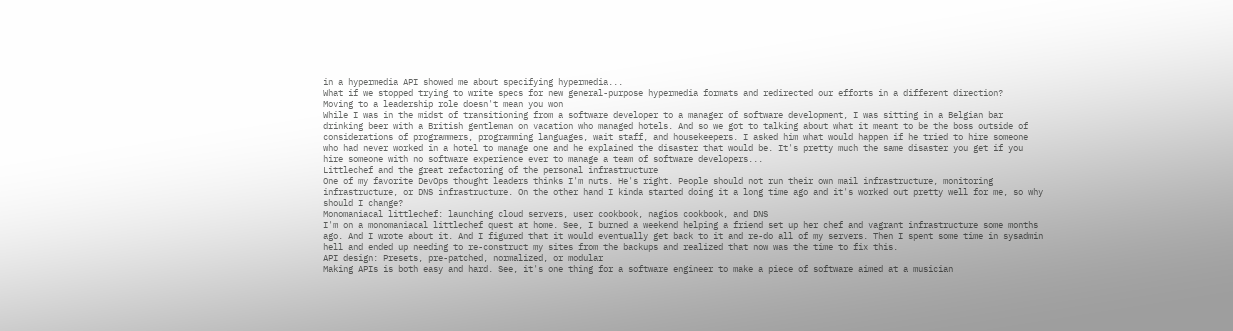in a hypermedia API showed me about specifying hypermedia...
What if we stopped trying to write specs for new general-purpose hypermedia formats and redirected our efforts in a different direction?
Moving to a leadership role doesn't mean you won
While I was in the midst of transitioning from a software developer to a manager of software development, I was sitting in a Belgian bar drinking beer with a British gentleman on vacation who managed hotels. And so we got to talking about what it meant to be the boss outside of considerations of programmers, programming languages, wait staff, and housekeepers. I asked him what would happen if he tried to hire someone who had never worked in a hotel to manage one and he explained the disaster that would be. It's pretty much the same disaster you get if you hire someone with no software experience ever to manage a team of software developers...
Littlechef and the great refactoring of the personal infrastructure
One of my favorite DevOps thought leaders thinks I'm nuts. He's right. People should not run their own mail infrastructure, monitoring infrastructure, or DNS infrastructure. On the other hand I kinda started doing it a long time ago and it's worked out pretty well for me, so why should I change?
Monomaniacal littlechef: launching cloud servers, user cookbook, nagios cookbook, and DNS
I'm on a monomaniacal littlechef quest at home. See, I burned a weekend helping a friend set up her chef and vagrant infrastructure some months ago. And I wrote about it. And I figured that it would eventually get back to it and re-do all of my servers. Then I spent some time in sysadmin hell and ended up needing to re-construct my sites from the backups and realized that now was the time to fix this.
API design: Presets, pre-patched, normalized, or modular
Making APIs is both easy and hard. See, it's one thing for a software engineer to make a piece of software aimed at a musician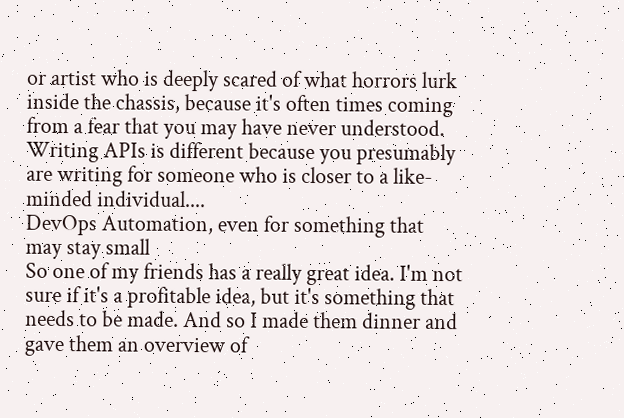or artist who is deeply scared of what horrors lurk inside the chassis, because it's often times coming from a fear that you may have never understood. Writing APIs is different because you presumably are writing for someone who is closer to a like-minded individual....
DevOps Automation, even for something that may stay small
So one of my friends has a really great idea. I'm not sure if it's a profitable idea, but it's something that needs to be made. And so I made them dinner and gave them an overview of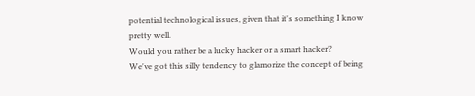potential technological issues, given that it's something I know pretty well.
Would you rather be a lucky hacker or a smart hacker?
We've got this silly tendency to glamorize the concept of being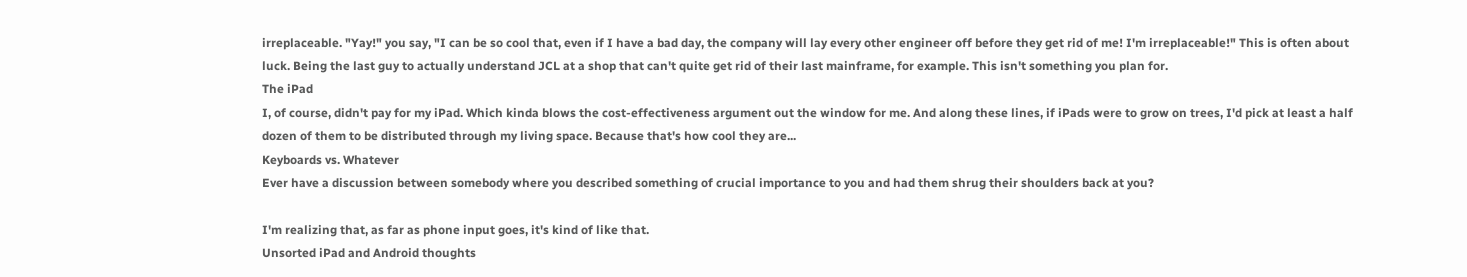irreplaceable. "Yay!" you say, "I can be so cool that, even if I have a bad day, the company will lay every other engineer off before they get rid of me! I'm irreplaceable!" This is often about luck. Being the last guy to actually understand JCL at a shop that can't quite get rid of their last mainframe, for example. This isn't something you plan for.
The iPad
I, of course, didn't pay for my iPad. Which kinda blows the cost-effectiveness argument out the window for me. And along these lines, if iPads were to grow on trees, I'd pick at least a half dozen of them to be distributed through my living space. Because that's how cool they are...
Keyboards vs. Whatever
Ever have a discussion between somebody where you described something of crucial importance to you and had them shrug their shoulders back at you?

I'm realizing that, as far as phone input goes, it's kind of like that.
Unsorted iPad and Android thoughts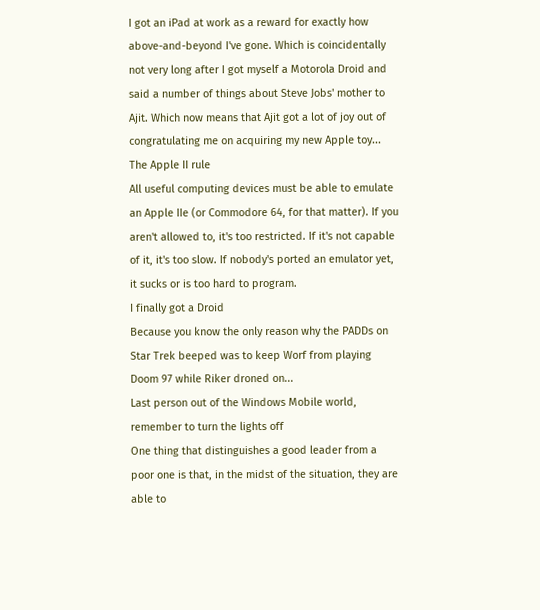I got an iPad at work as a reward for exactly how above-and-beyond I've gone. Which is coincidentally not very long after I got myself a Motorola Droid and said a number of things about Steve Jobs' mother to Ajit. Which now means that Ajit got a lot of joy out of congratulating me on acquiring my new Apple toy...
The Apple II rule
All useful computing devices must be able to emulate an Apple IIe (or Commodore 64, for that matter). If you aren't allowed to, it's too restricted. If it's not capable of it, it's too slow. If nobody's ported an emulator yet, it sucks or is too hard to program.
I finally got a Droid
Because you know the only reason why the PADDs on Star Trek beeped was to keep Worf from playing Doom 97 while Riker droned on...
Last person out of the Windows Mobile world, remember to turn the lights off
One thing that distinguishes a good leader from a poor one is that, in the midst of the situation, they are able to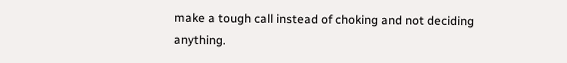make a tough call instead of choking and not deciding anything.